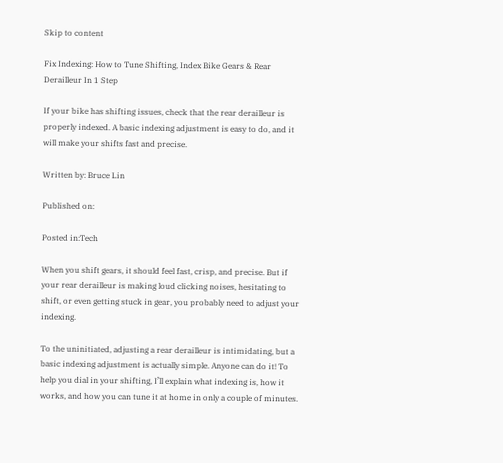Skip to content

Fix Indexing: How to Tune Shifting, Index Bike Gears & Rear Derailleur In 1 Step

If your bike has shifting issues, check that the rear derailleur is properly indexed. A basic indexing adjustment is easy to do, and it will make your shifts fast and precise.

Written by: Bruce Lin

Published on:

Posted in:Tech

When you shift gears, it should feel fast, crisp, and precise. But if your rear derailleur is making loud clicking noises, hesitating to shift, or even getting stuck in gear, you probably need to adjust your indexing.

To the uninitiated, adjusting a rear derailleur is intimidating, but a basic indexing adjustment is actually simple. Anyone can do it! To help you dial in your shifting, I’ll explain what indexing is, how it works, and how you can tune it at home in only a couple of minutes.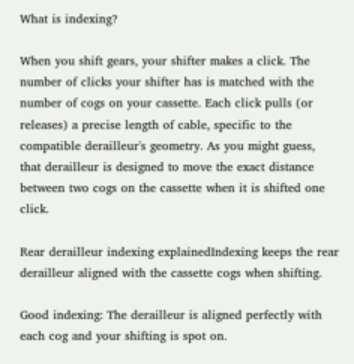What is indexing?

When you shift gears, your shifter makes a click. The number of clicks your shifter has is matched with the number of cogs on your cassette. Each click pulls (or releases) a precise length of cable, specific to the compatible derailleur's geometry. As you might guess, that derailleur is designed to move the exact distance between two cogs on the cassette when it is shifted one click.

Rear derailleur indexing explainedIndexing keeps the rear derailleur aligned with the cassette cogs when shifting.

Good indexing: The derailleur is aligned perfectly with each cog and your shifting is spot on.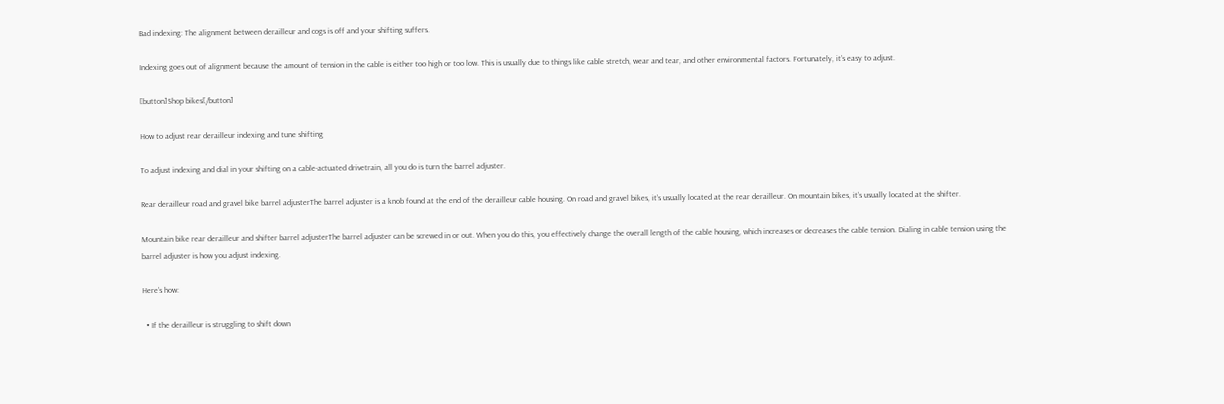Bad indexing: The alignment between derailleur and cogs is off and your shifting suffers.

Indexing goes out of alignment because the amount of tension in the cable is either too high or too low. This is usually due to things like cable stretch, wear and tear, and other environmental factors. Fortunately, it’s easy to adjust.

[button]Shop bikes[/button]

How to adjust rear derailleur indexing and tune shifting

To adjust indexing and dial in your shifting on a cable-actuated drivetrain, all you do is turn the barrel adjuster.

Rear derailleur road and gravel bike barrel adjusterThe barrel adjuster is a knob found at the end of the derailleur cable housing. On road and gravel bikes, it’s usually located at the rear derailleur. On mountain bikes, it’s usually located at the shifter.

Mountain bike rear derailleur and shifter barrel adjusterThe barrel adjuster can be screwed in or out. When you do this, you effectively change the overall length of the cable housing, which increases or decreases the cable tension. Dialing in cable tension using the barrel adjuster is how you adjust indexing.

Here’s how:

  • If the derailleur is struggling to shift down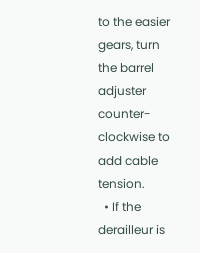to the easier gears, turn the barrel adjuster counter-clockwise to add cable tension.
  • If the derailleur is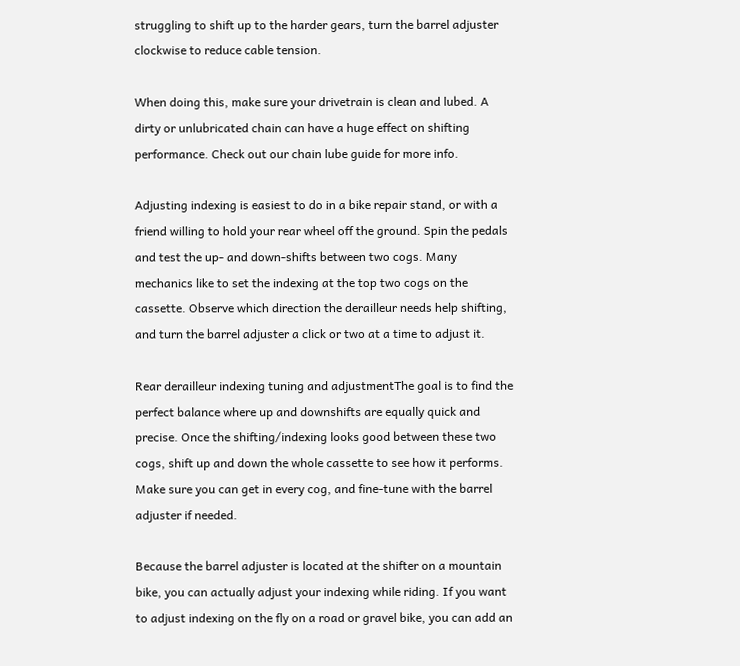struggling to shift up to the harder gears, turn the barrel adjuster clockwise to reduce cable tension.

When doing this, make sure your drivetrain is clean and lubed. A dirty or unlubricated chain can have a huge effect on shifting performance. Check out our chain lube guide for more info.

Adjusting indexing is easiest to do in a bike repair stand, or with a friend willing to hold your rear wheel off the ground. Spin the pedals and test the up- and down-shifts between two cogs. Many mechanics like to set the indexing at the top two cogs on the cassette. Observe which direction the derailleur needs help shifting, and turn the barrel adjuster a click or two at a time to adjust it.

Rear derailleur indexing tuning and adjustmentThe goal is to find the perfect balance where up and downshifts are equally quick and precise. Once the shifting/indexing looks good between these two cogs, shift up and down the whole cassette to see how it performs. Make sure you can get in every cog, and fine-tune with the barrel adjuster if needed.

Because the barrel adjuster is located at the shifter on a mountain bike, you can actually adjust your indexing while riding. If you want to adjust indexing on the fly on a road or gravel bike, you can add an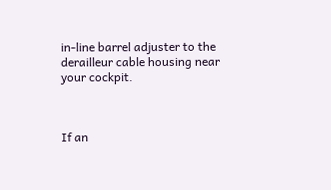in-line barrel adjuster to the derailleur cable housing near your cockpit.



If an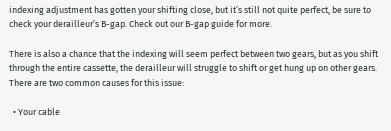indexing adjustment has gotten your shifting close, but it’s still not quite perfect, be sure to check your derailleur’s B-gap. Check out our B-gap guide for more.

There is also a chance that the indexing will seem perfect between two gears, but as you shift through the entire cassette, the derailleur will struggle to shift or get hung up on other gears. There are two common causes for this issue:

  • Your cable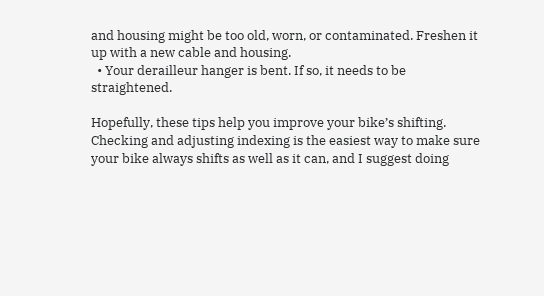and housing might be too old, worn, or contaminated. Freshen it up with a new cable and housing.
  • Your derailleur hanger is bent. If so, it needs to be straightened.

Hopefully, these tips help you improve your bike’s shifting. Checking and adjusting indexing is the easiest way to make sure your bike always shifts as well as it can, and I suggest doing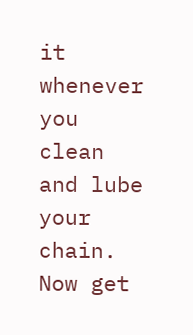it whenever you clean and lube your chain. Now get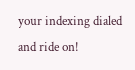your indexing dialed and ride on!